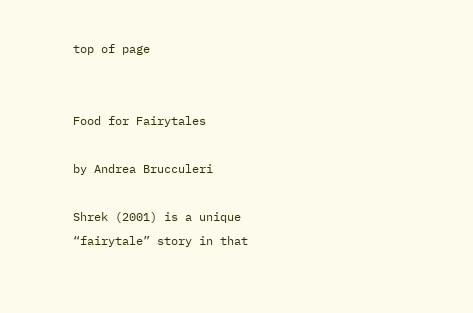top of page


Food for Fairytales

by Andrea Brucculeri

Shrek (2001) is a unique “fairytale” story in that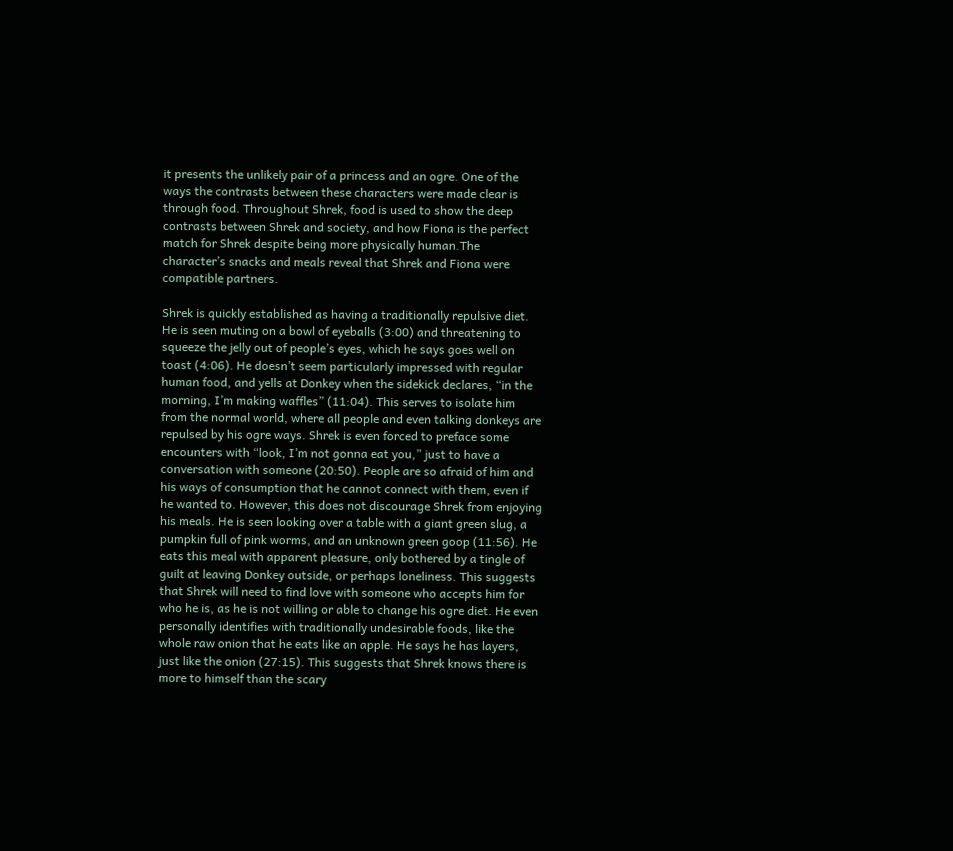it presents the unlikely pair of a princess and an ogre. One of the ways the contrasts between these characters were made clear is through food. Throughout Shrek, food is used to show the deep contrasts between Shrek and society, and how Fiona is the perfect match for Shrek despite being more physically human.The character’s snacks and meals reveal that Shrek and Fiona were compatible partners.

Shrek is quickly established as having a traditionally repulsive diet. He is seen muting on a bowl of eyeballs (3:00) and threatening to squeeze the jelly out of people’s eyes, which he says goes well on toast (4:06). He doesn’t seem particularly impressed with regular human food, and yells at Donkey when the sidekick declares, “in the morning, I’m making waffles” (11:04). This serves to isolate him from the normal world, where all people and even talking donkeys are repulsed by his ogre ways. Shrek is even forced to preface some encounters with “look, I’m not gonna eat you,” just to have a conversation with someone (20:50). People are so afraid of him and his ways of consumption that he cannot connect with them, even if he wanted to. However, this does not discourage Shrek from enjoying his meals. He is seen looking over a table with a giant green slug, a pumpkin full of pink worms, and an unknown green goop (11:56). He eats this meal with apparent pleasure, only bothered by a tingle of guilt at leaving Donkey outside, or perhaps loneliness. This suggests that Shrek will need to find love with someone who accepts him for who he is, as he is not willing or able to change his ogre diet. He even personally identifies with traditionally undesirable foods, like the whole raw onion that he eats like an apple. He says he has layers, just like the onion (27:15). This suggests that Shrek knows there is more to himself than the scary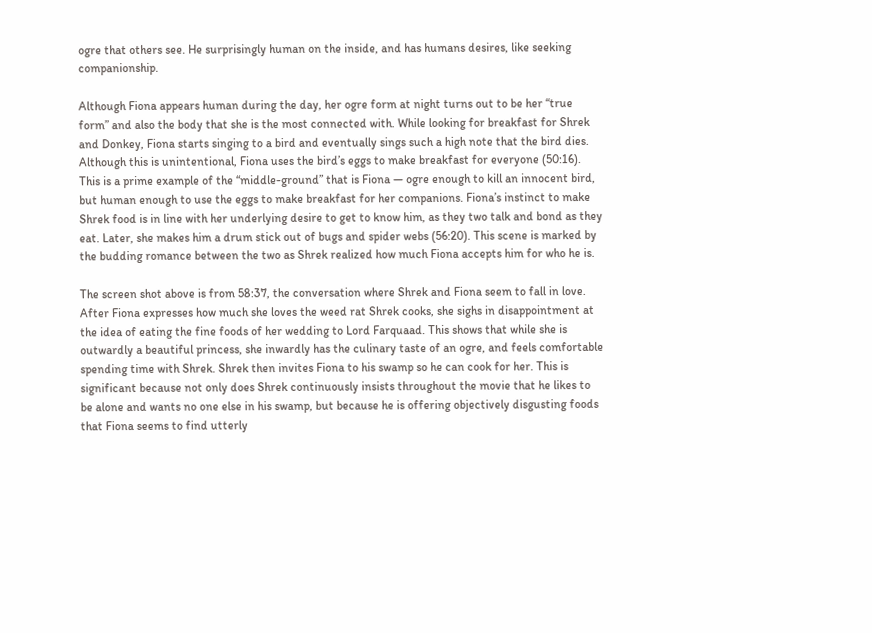ogre that others see. He surprisingly human on the inside, and has humans desires, like seeking companionship.

Although Fiona appears human during the day, her ogre form at night turns out to be her “true form” and also the body that she is the most connected with. While looking for breakfast for Shrek and Donkey, Fiona starts singing to a bird and eventually sings such a high note that the bird dies. Although this is unintentional, Fiona uses the bird’s eggs to make breakfast for everyone (50:16). This is a prime example of the “middle-ground” that is Fiona — ogre enough to kill an innocent bird, but human enough to use the eggs to make breakfast for her companions. Fiona’s instinct to make Shrek food is in line with her underlying desire to get to know him, as they two talk and bond as they eat. Later, she makes him a drum stick out of bugs and spider webs (56:20). This scene is marked by the budding romance between the two as Shrek realized how much Fiona accepts him for who he is.

The screen shot above is from 58:37, the conversation where Shrek and Fiona seem to fall in love. After Fiona expresses how much she loves the weed rat Shrek cooks, she sighs in disappointment at the idea of eating the fine foods of her wedding to Lord Farquaad. This shows that while she is outwardly a beautiful princess, she inwardly has the culinary taste of an ogre, and feels comfortable spending time with Shrek. Shrek then invites Fiona to his swamp so he can cook for her. This is significant because not only does Shrek continuously insists throughout the movie that he likes to be alone and wants no one else in his swamp, but because he is offering objectively disgusting foods that Fiona seems to find utterly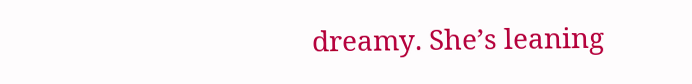dreamy. She’s leaning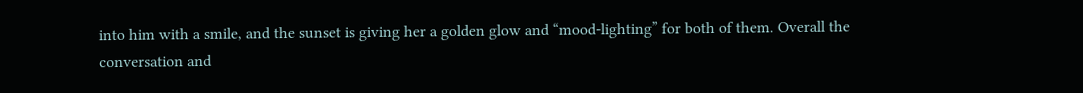into him with a smile, and the sunset is giving her a golden glow and “mood-lighting” for both of them. Overall the conversation and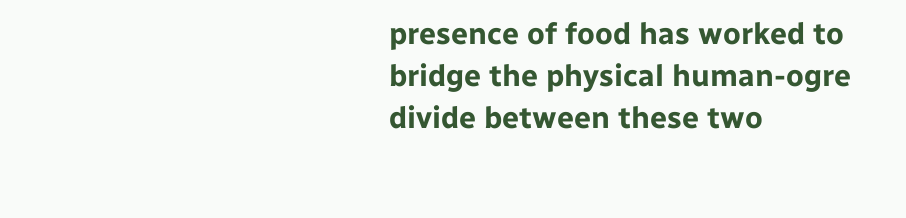presence of food has worked to bridge the physical human-ogre divide between these two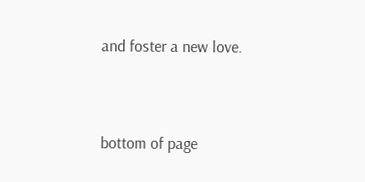and foster a new love.


bottom of page